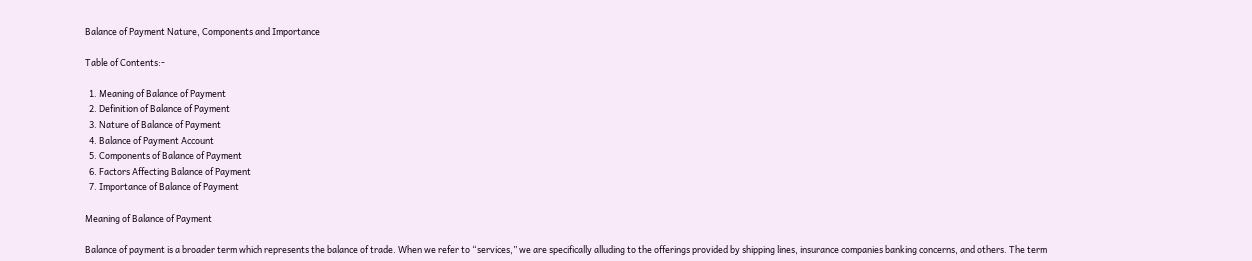Balance of Payment Nature, Components and Importance

Table of Contents:-

  1. Meaning of Balance of Payment
  2. Definition of Balance of Payment
  3. Nature of Balance of Payment
  4. Balance of Payment Account
  5. Components of Balance of Payment
  6. Factors Affecting Balance of Payment
  7. Importance of Balance of Payment

Meaning of Balance of Payment

Balance of payment is a broader term which represents the balance of trade. When we refer to “services,” we are specifically alluding to the offerings provided by shipping lines, insurance companies banking concerns, and others. The term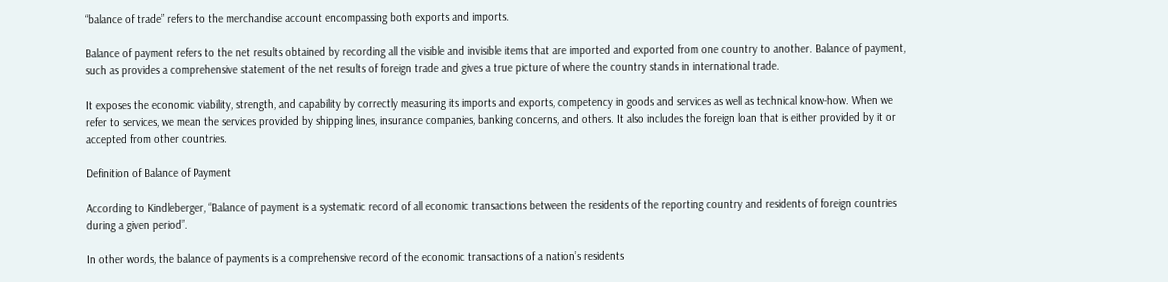“balance of trade” refers to the merchandise account encompassing both exports and imports.

Balance of payment refers to the net results obtained by recording all the visible and invisible items that are imported and exported from one country to another. Balance of payment, such as provides a comprehensive statement of the net results of foreign trade and gives a true picture of where the country stands in international trade.

It exposes the economic viability, strength, and capability by correctly measuring its imports and exports, competency in goods and services as well as technical know-how. When we refer to services, we mean the services provided by shipping lines, insurance companies, banking concerns, and others. It also includes the foreign loan that is either provided by it or accepted from other countries.

Definition of Balance of Payment

According to Kindleberger, “Balance of payment is a systematic record of all economic transactions between the residents of the reporting country and residents of foreign countries during a given period”.

In other words, the balance of payments is a comprehensive record of the economic transactions of a nation’s residents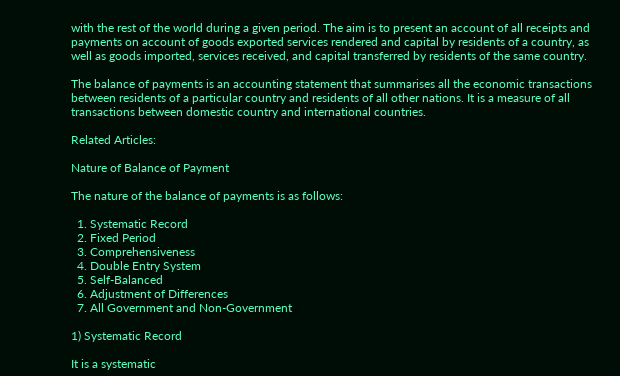with the rest of the world during a given period. The aim is to present an account of all receipts and payments on account of goods exported services rendered and capital by residents of a country, as well as goods imported, services received, and capital transferred by residents of the same country.

The balance of payments is an accounting statement that summarises all the economic transactions between residents of a particular country and residents of all other nations. It is a measure of all transactions between domestic country and international countries.

Related Articles:

Nature of Balance of Payment

The nature of the balance of payments is as follows:

  1. Systematic Record
  2. Fixed Period
  3. Comprehensiveness
  4. Double Entry System
  5. Self-Balanced
  6. Adjustment of Differences
  7. All Government and Non-Government

1) Systematic Record

It is a systematic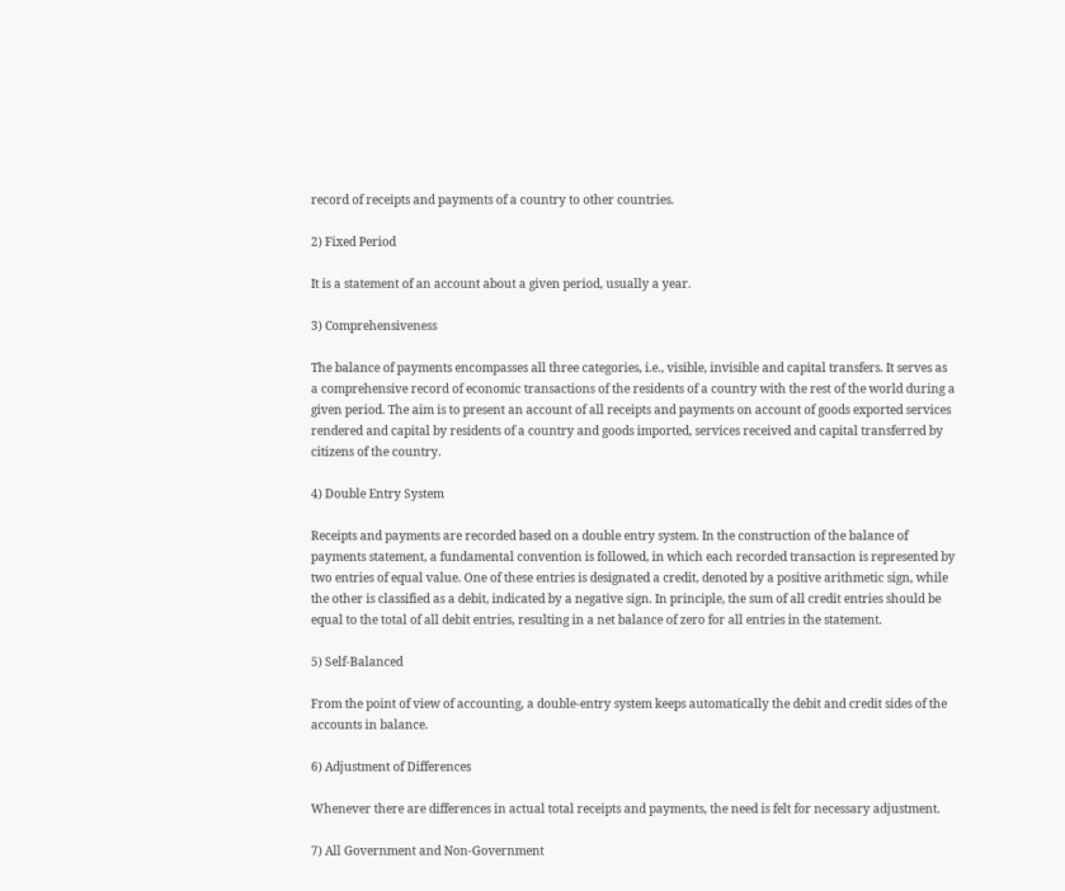record of receipts and payments of a country to other countries.

2) Fixed Period

It is a statement of an account about a given period, usually a year.

3) Comprehensiveness

The balance of payments encompasses all three categories, i.e., visible, invisible and capital transfers. It serves as a comprehensive record of economic transactions of the residents of a country with the rest of the world during a given period. The aim is to present an account of all receipts and payments on account of goods exported services rendered and capital by residents of a country and goods imported, services received and capital transferred by citizens of the country.

4) Double Entry System

Receipts and payments are recorded based on a double entry system. In the construction of the balance of payments statement, a fundamental convention is followed, in which each recorded transaction is represented by two entries of equal value. One of these entries is designated a credit, denoted by a positive arithmetic sign, while the other is classified as a debit, indicated by a negative sign. In principle, the sum of all credit entries should be equal to the total of all debit entries, resulting in a net balance of zero for all entries in the statement.

5) Self-Balanced

From the point of view of accounting, a double-entry system keeps automatically the debit and credit sides of the accounts in balance.

6) Adjustment of Differences

Whenever there are differences in actual total receipts and payments, the need is felt for necessary adjustment.

7) All Government and Non-Government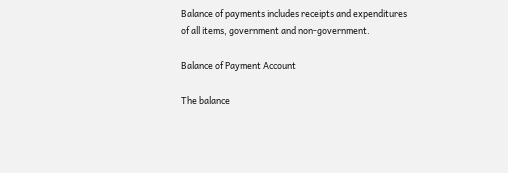Balance of payments includes receipts and expenditures of all items, government and non-government.

Balance of Payment Account

The balance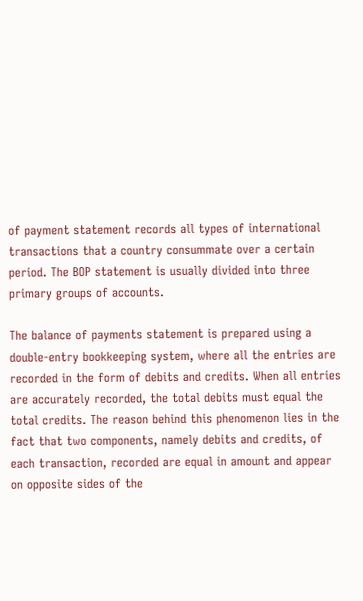of payment statement records all types of international transactions that a country consummate over a certain period. The BOP statement is usually divided into three primary groups of accounts.

The balance of payments statement is prepared using a double-entry bookkeeping system, where all the entries are recorded in the form of debits and credits. When all entries are accurately recorded, the total debits must equal the total credits. The reason behind this phenomenon lies in the fact that two components, namely debits and credits, of each transaction, recorded are equal in amount and appear on opposite sides of the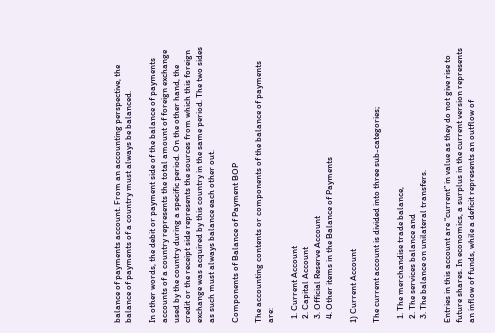balance of payments account. From an accounting perspective, the balance of payments of a country must always be balanced.

In other words, the debit or payment side of the balance of payments accounts of a country represents the total amount of foreign exchange used by the country during a specific period. On the other hand, the credit or the receipt side represents the sources from which this foreign exchange was acquired by this country in the same period. The two sides as such must always balance each other out.

Components of Balance of Payment BOP

The accounting contents or components of the balance of payments are:

  1. Current Account
  2. Capital Account
  3. Official Reserve Account
  4. Other items in the Balance of Payments

1) Current Account

The current account is divided into three sub-categories;

  1. The merchandise trade balance,
  2. The services balance and
  3. The balance on unilateral transfers.

Entries in this account are “current” in value as they do not give rise to future shares. In economics, a surplus in the current version represents an inflow of funds, while a deficit represents an outflow of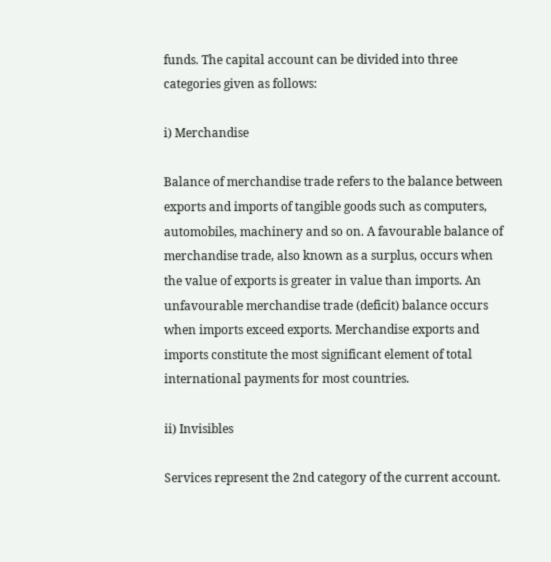funds. The capital account can be divided into three categories given as follows:

i) Merchandise

Balance of merchandise trade refers to the balance between exports and imports of tangible goods such as computers, automobiles, machinery and so on. A favourable balance of merchandise trade, also known as a surplus, occurs when the value of exports is greater in value than imports. An unfavourable merchandise trade (deficit) balance occurs when imports exceed exports. Merchandise exports and imports constitute the most significant element of total international payments for most countries.

ii) Invisibles

Services represent the 2nd category of the current account.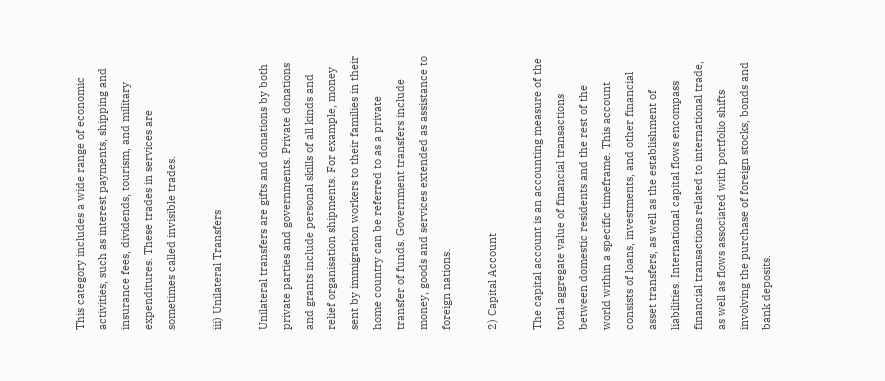This category includes a wide range of economic activities, such as interest payments, shipping and insurance fees, dividends, tourism, and military expenditures. These trades in services are sometimes called invisible trades.

iii) Unilateral Transfers

Unilateral transfers are gifts and donations by both private parties and governments. Private donations and grants include personal skills of all kinds and relief organisation shipments. For example, money sent by immigration workers to their families in their home country can be referred to as a private transfer of funds. Government transfers include money, goods and services extended as assistance to foreign nations.

2) Capital Account

The capital account is an accounting measure of the total aggregate value of financial transactions between domestic residents and the rest of the world within a specific timeframe. This account consists of loans, investments, and other financial asset transfers, as well as the establishment of liabilities. International capital flows encompass financial transactions related to international trade, as well as flows associated with portfolio shifts involving the purchase of foreign stocks, bonds and bank deposits.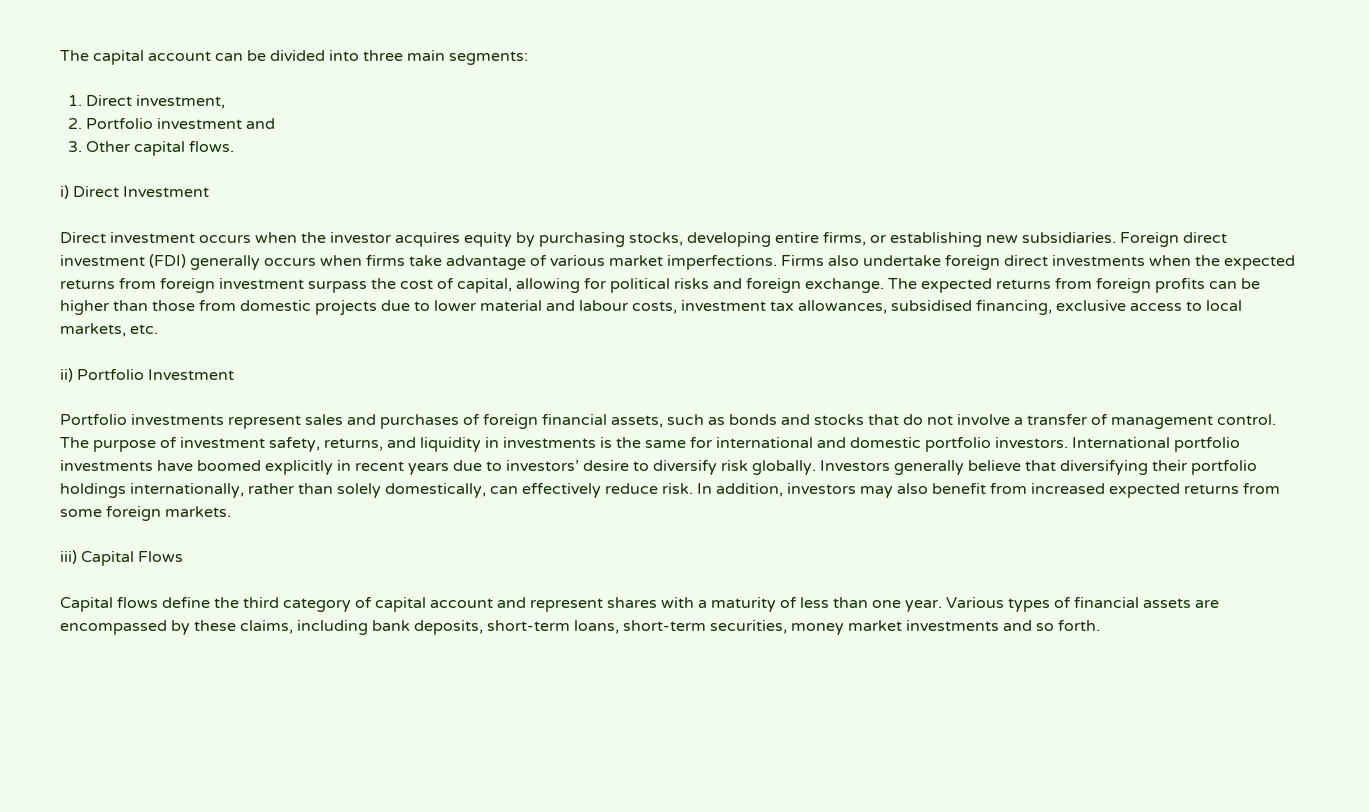The capital account can be divided into three main segments:

  1. Direct investment,
  2. Portfolio investment and
  3. Other capital flows.

i) Direct Investment

Direct investment occurs when the investor acquires equity by purchasing stocks, developing entire firms, or establishing new subsidiaries. Foreign direct investment (FDI) generally occurs when firms take advantage of various market imperfections. Firms also undertake foreign direct investments when the expected returns from foreign investment surpass the cost of capital, allowing for political risks and foreign exchange. The expected returns from foreign profits can be higher than those from domestic projects due to lower material and labour costs, investment tax allowances, subsidised financing, exclusive access to local markets, etc.

ii) Portfolio Investment

Portfolio investments represent sales and purchases of foreign financial assets, such as bonds and stocks that do not involve a transfer of management control. The purpose of investment safety, returns, and liquidity in investments is the same for international and domestic portfolio investors. International portfolio investments have boomed explicitly in recent years due to investors’ desire to diversify risk globally. Investors generally believe that diversifying their portfolio holdings internationally, rather than solely domestically, can effectively reduce risk. In addition, investors may also benefit from increased expected returns from some foreign markets.

iii) Capital Flows

Capital flows define the third category of capital account and represent shares with a maturity of less than one year. Various types of financial assets are encompassed by these claims, including bank deposits, short-term loans, short-term securities, money market investments and so forth.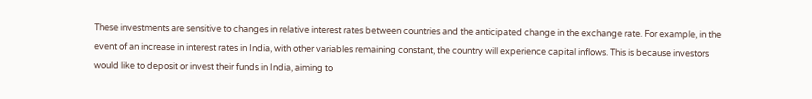These investments are sensitive to changes in relative interest rates between countries and the anticipated change in the exchange rate. For example, in the event of an increase in interest rates in India, with other variables remaining constant, the country will experience capital inflows. This is because investors would like to deposit or invest their funds in India, aiming to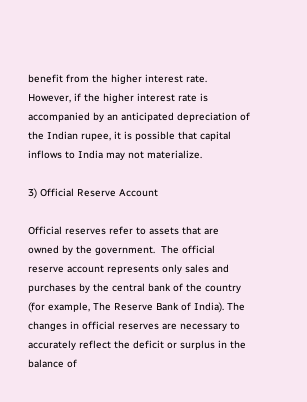benefit from the higher interest rate. However, if the higher interest rate is accompanied by an anticipated depreciation of the Indian rupee, it is possible that capital inflows to India may not materialize.

3) Official Reserve Account

Official reserves refer to assets that are owned by the government.  The official reserve account represents only sales and purchases by the central bank of the country (for example, The Reserve Bank of India). The changes in official reserves are necessary to accurately reflect the deficit or surplus in the balance of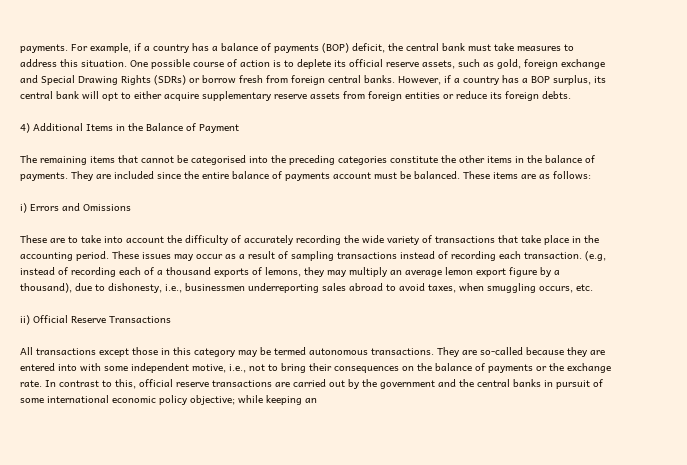payments. For example, if a country has a balance of payments (BOP) deficit, the central bank must take measures to address this situation. One possible course of action is to deplete its official reserve assets, such as gold, foreign exchange and Special Drawing Rights (SDRs) or borrow fresh from foreign central banks. However, if a country has a BOP surplus, its central bank will opt to either acquire supplementary reserve assets from foreign entities or reduce its foreign debts.

4) Additional Items in the Balance of Payment

The remaining items that cannot be categorised into the preceding categories constitute the other items in the balance of payments. They are included since the entire balance of payments account must be balanced. These items are as follows:

i) Errors and Omissions

These are to take into account the difficulty of accurately recording the wide variety of transactions that take place in the accounting period. These issues may occur as a result of sampling transactions instead of recording each transaction. (e.g, instead of recording each of a thousand exports of lemons, they may multiply an average lemon export figure by a thousand), due to dishonesty, i.e., businessmen underreporting sales abroad to avoid taxes, when smuggling occurs, etc.

ii) Official Reserve Transactions

All transactions except those in this category may be termed autonomous transactions. They are so-called because they are entered into with some independent motive, i.e., not to bring their consequences on the balance of payments or the exchange rate. In contrast to this, official reserve transactions are carried out by the government and the central banks in pursuit of some international economic policy objective; while keeping an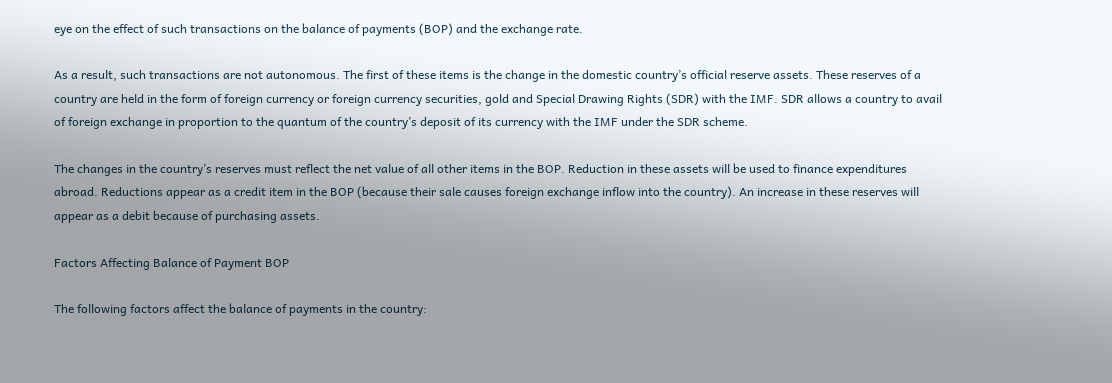eye on the effect of such transactions on the balance of payments (BOP) and the exchange rate.

As a result, such transactions are not autonomous. The first of these items is the change in the domestic country’s official reserve assets. These reserves of a country are held in the form of foreign currency or foreign currency securities, gold and Special Drawing Rights (SDR) with the IMF. SDR allows a country to avail of foreign exchange in proportion to the quantum of the country’s deposit of its currency with the IMF under the SDR scheme.

The changes in the country’s reserves must reflect the net value of all other items in the BOP. Reduction in these assets will be used to finance expenditures abroad. Reductions appear as a credit item in the BOP (because their sale causes foreign exchange inflow into the country). An increase in these reserves will appear as a debit because of purchasing assets.

Factors Affecting Balance of Payment BOP

The following factors affect the balance of payments in the country: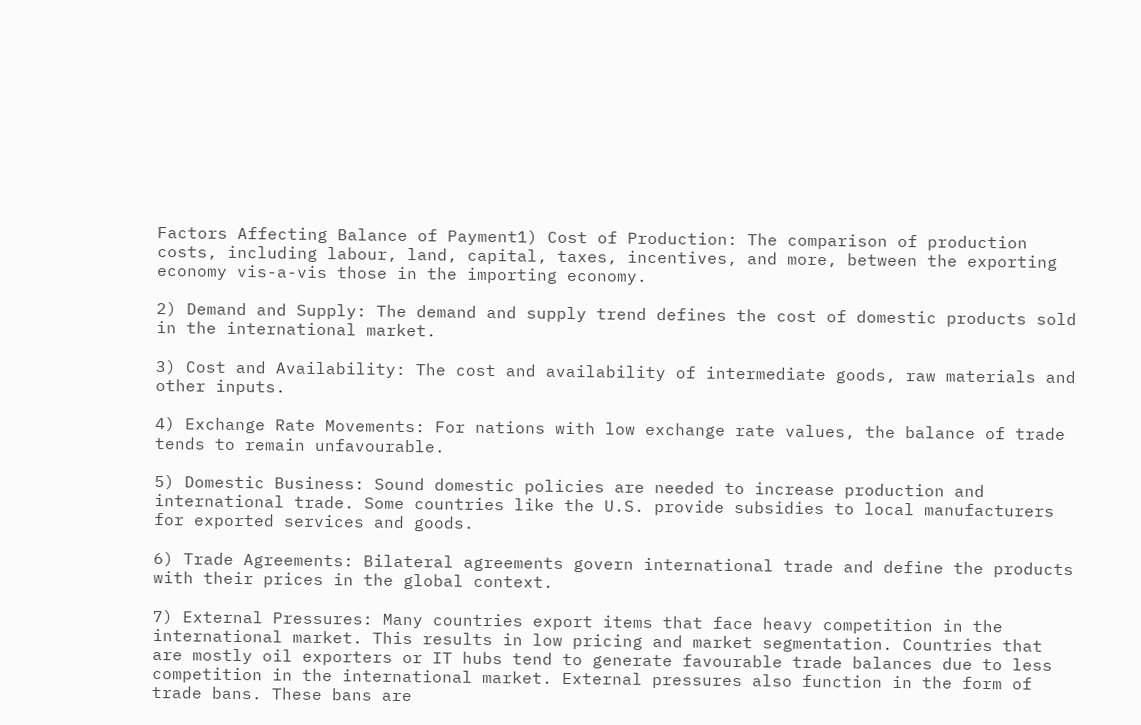Factors Affecting Balance of Payment1) Cost of Production: The comparison of production costs, including labour, land, capital, taxes, incentives, and more, between the exporting economy vis-a-vis those in the importing economy.

2) Demand and Supply: The demand and supply trend defines the cost of domestic products sold in the international market.

3) Cost and Availability: The cost and availability of intermediate goods, raw materials and other inputs.

4) Exchange Rate Movements: For nations with low exchange rate values, the balance of trade tends to remain unfavourable.

5) Domestic Business: Sound domestic policies are needed to increase production and international trade. Some countries like the U.S. provide subsidies to local manufacturers for exported services and goods.

6) Trade Agreements: Bilateral agreements govern international trade and define the products with their prices in the global context.

7) External Pressures: Many countries export items that face heavy competition in the international market. This results in low pricing and market segmentation. Countries that are mostly oil exporters or IT hubs tend to generate favourable trade balances due to less competition in the international market. External pressures also function in the form of trade bans. These bans are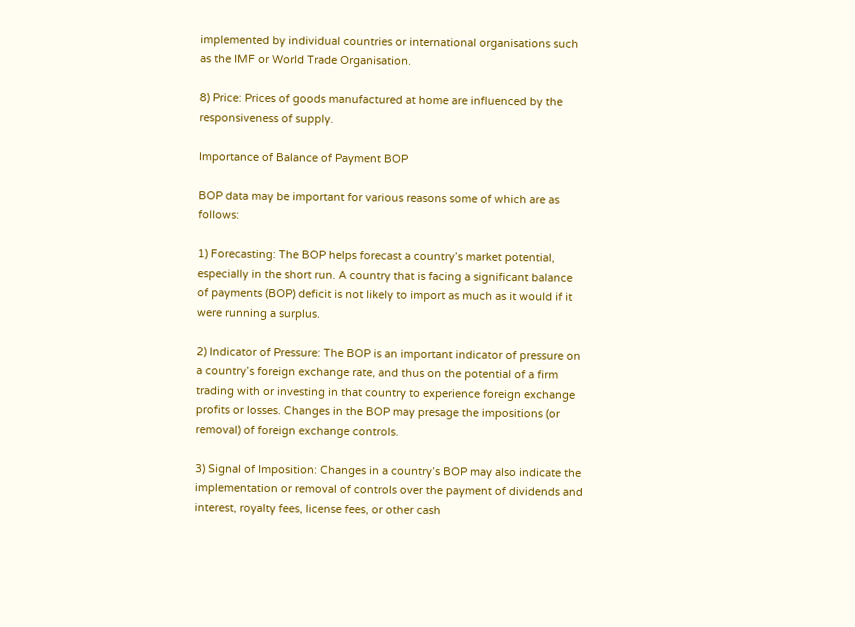implemented by individual countries or international organisations such as the IMF or World Trade Organisation.

8) Price: Prices of goods manufactured at home are influenced by the responsiveness of supply.

Importance of Balance of Payment BOP

BOP data may be important for various reasons some of which are as follows:

1) Forecasting: The BOP helps forecast a country’s market potential, especially in the short run. A country that is facing a significant balance of payments (BOP) deficit is not likely to import as much as it would if it were running a surplus.

2) Indicator of Pressure: The BOP is an important indicator of pressure on a country’s foreign exchange rate, and thus on the potential of a firm trading with or investing in that country to experience foreign exchange profits or losses. Changes in the BOP may presage the impositions (or removal) of foreign exchange controls.

3) Signal of Imposition: Changes in a country’s BOP may also indicate the implementation or removal of controls over the payment of dividends and interest, royalty fees, license fees, or other cash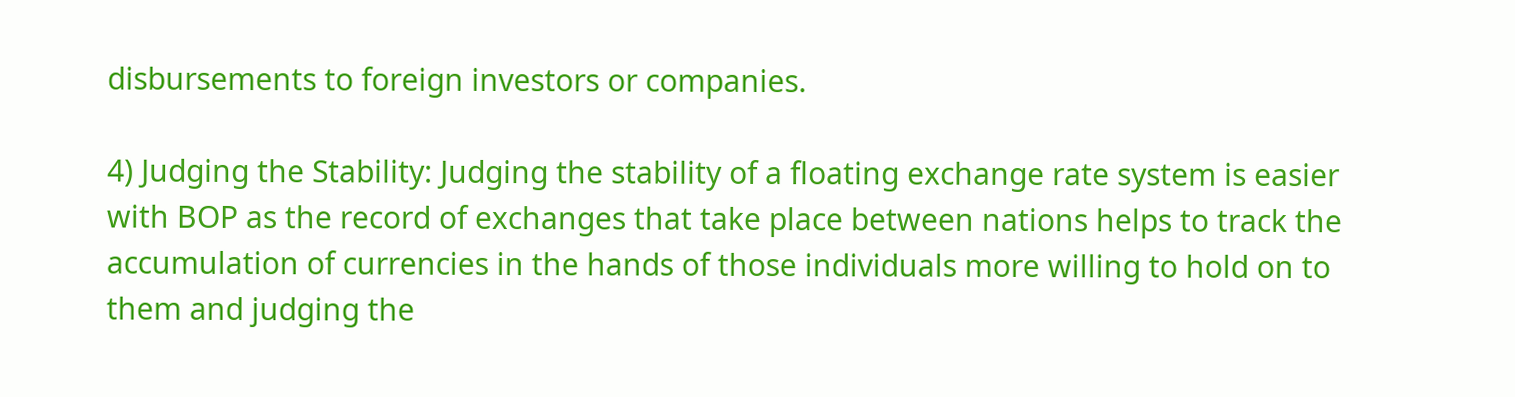disbursements to foreign investors or companies.

4) Judging the Stability: Judging the stability of a floating exchange rate system is easier with BOP as the record of exchanges that take place between nations helps to track the accumulation of currencies in the hands of those individuals more willing to hold on to them and judging the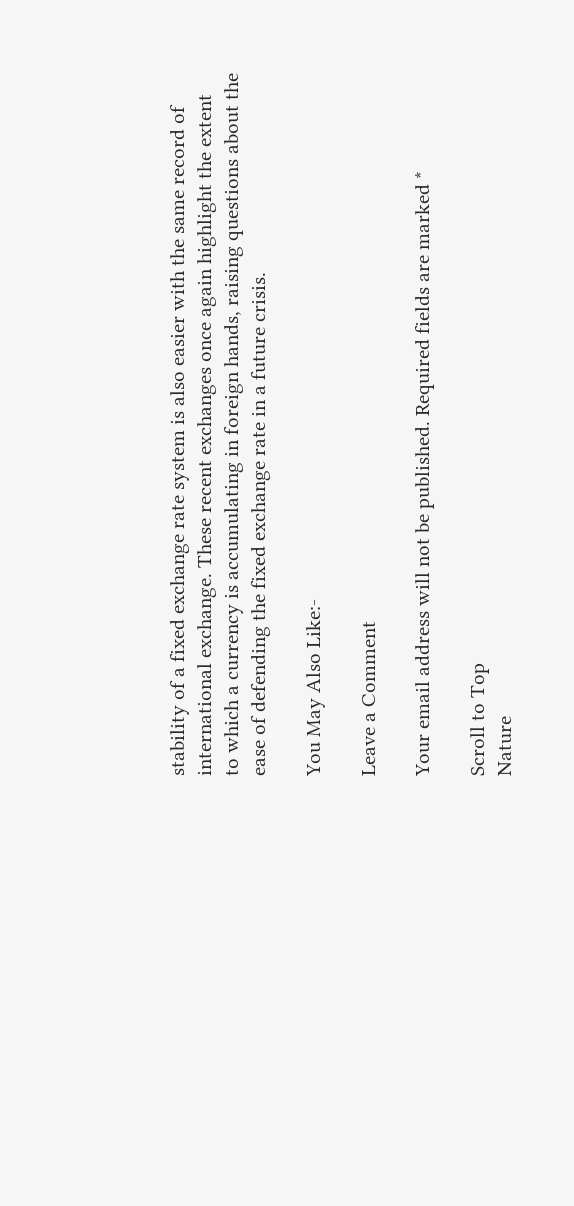stability of a fixed exchange rate system is also easier with the same record of international exchange. These recent exchanges once again highlight the extent to which a currency is accumulating in foreign hands, raising questions about the ease of defending the fixed exchange rate in a future crisis.

You May Also Like:-

Leave a Comment

Your email address will not be published. Required fields are marked *

Scroll to Top
Nature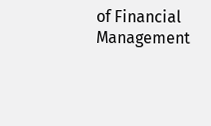of Financial Management